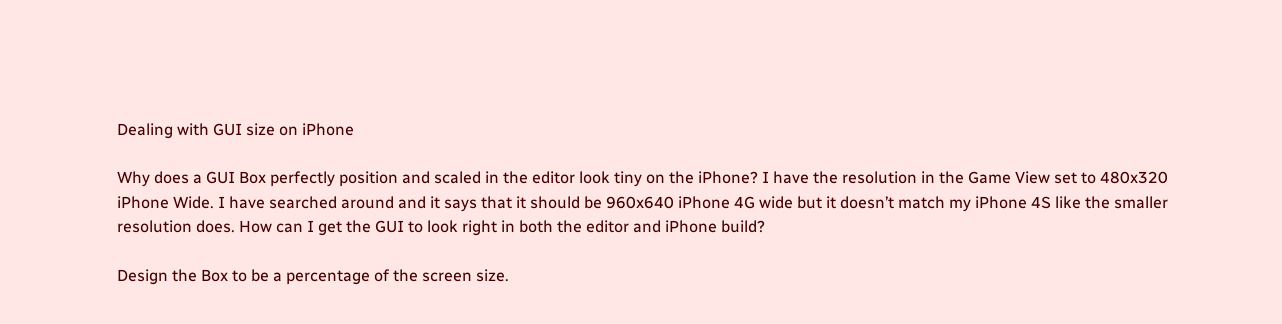Dealing with GUI size on iPhone

Why does a GUI Box perfectly position and scaled in the editor look tiny on the iPhone? I have the resolution in the Game View set to 480x320 iPhone Wide. I have searched around and it says that it should be 960x640 iPhone 4G wide but it doesn’t match my iPhone 4S like the smaller resolution does. How can I get the GUI to look right in both the editor and iPhone build?

Design the Box to be a percentage of the screen size.